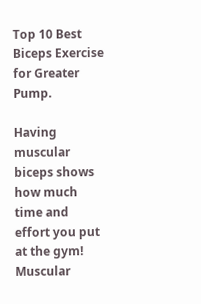Top 10 Best Biceps Exercise for Greater Pump.

Having muscular biceps shows how much time and effort you put at the gym! Muscular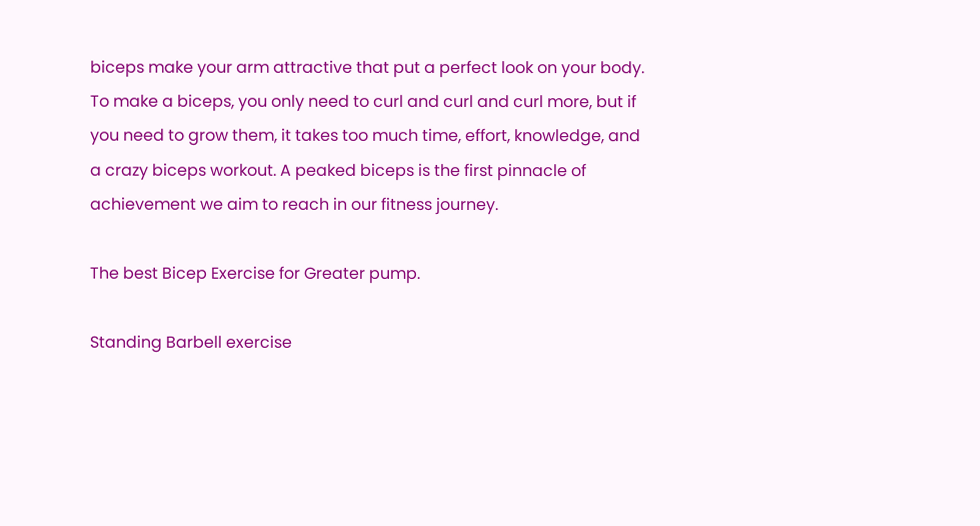biceps make your arm attractive that put a perfect look on your body. To make a biceps, you only need to curl and curl and curl more, but if you need to grow them, it takes too much time, effort, knowledge, and a crazy biceps workout. A peaked biceps is the first pinnacle of achievement we aim to reach in our fitness journey.

The best Bicep Exercise for Greater pump.

Standing Barbell exercise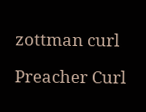zottman curl

Preacher Curl